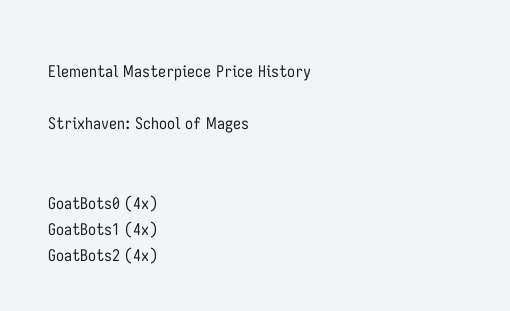Elemental Masterpiece Price History

Strixhaven: School of Mages


GoatBots0 (4x)
GoatBots1 (4x)
GoatBots2 (4x)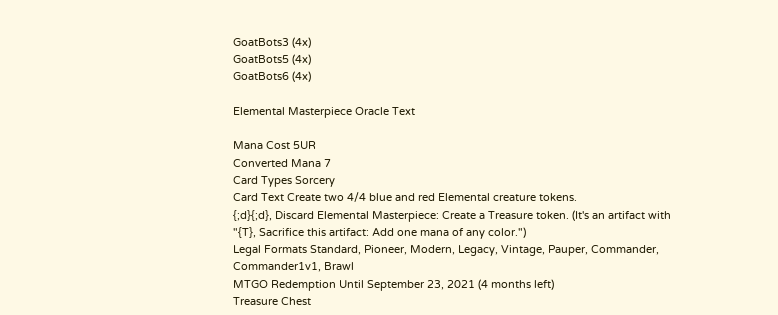GoatBots3 (4x)
GoatBots5 (4x)
GoatBots6 (4x)

Elemental Masterpiece Oracle Text

Mana Cost 5UR
Converted Mana 7
Card Types Sorcery
Card Text Create two 4/4 blue and red Elemental creature tokens.
{;d}{;d}, Discard Elemental Masterpiece: Create a Treasure token. (It's an artifact with "{T}, Sacrifice this artifact: Add one mana of any color.")
Legal Formats Standard, Pioneer, Modern, Legacy, Vintage, Pauper, Commander, Commander1v1, Brawl
MTGO Redemption Until September 23, 2021 (4 months left)
Treasure Chest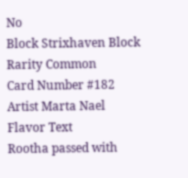No
Block Strixhaven Block
Rarity Common
Card Number #182
Artist Marta Nael
Flavor Text
Rootha passed with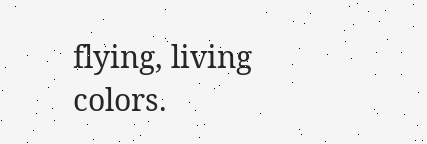flying, living colors.